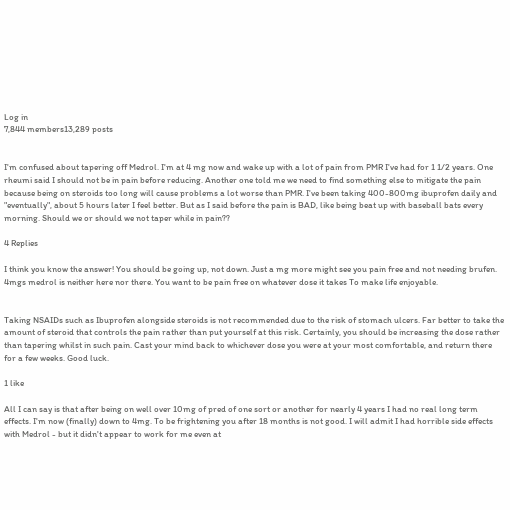Log in
7,844 members13,289 posts


I'm confused about tapering off Medrol. I'm at 4 mg now and wake up with a lot of pain from PMR I've had for 1 1/2 years. One rheumi said I should not be in pain before reducing. Another one told me we need to find something else to mitigate the pain because being on steroids too long will cause problems a lot worse than PMR. I've been taking 400-800mg ibuprofen daily and "eventually", about 5 hours later I feel better. But as I said before the pain is BAD, like being beat up with baseball bats every morning. Should we or should we not taper while in pain??

4 Replies

I think you know the answer! You should be going up, not down. Just a mg more might see you pain free and not needing brufen. 4mgs medrol is neither here nor there. You want to be pain free on whatever dose it takes To make life enjoyable.


Taking NSAIDs such as Ibuprofen alongside steroids is not recommended due to the risk of stomach ulcers. Far better to take the amount of steroid that controls the pain rather than put yourself at this risk. Certainly, you should be increasing the dose rather than tapering whilst in such pain. Cast your mind back to whichever dose you were at your most comfortable, and return there for a few weeks. Good luck.

1 like

All I can say is that after being on well over 10mg of pred of one sort or another for nearly 4 years I had no real long term effects. I'm now (finally) down to 4mg. To be frightening you after 18 months is not good. I will admit I had horrible side effects with Medrol - but it didn't appear to work for me even at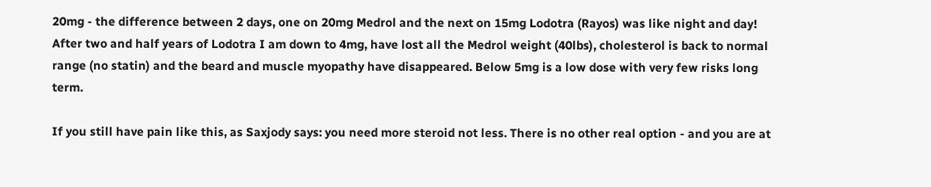20mg - the difference between 2 days, one on 20mg Medrol and the next on 15mg Lodotra (Rayos) was like night and day! After two and half years of Lodotra I am down to 4mg, have lost all the Medrol weight (40lbs), cholesterol is back to normal range (no statin) and the beard and muscle myopathy have disappeared. Below 5mg is a low dose with very few risks long term.

If you still have pain like this, as Saxjody says: you need more steroid not less. There is no other real option - and you are at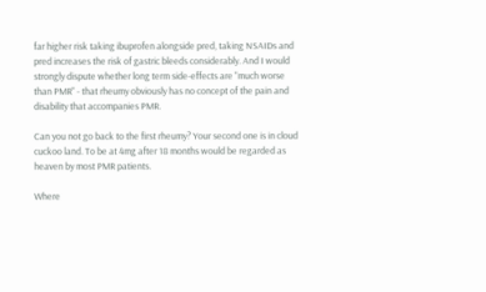far higher risk taking ibuprofen alongside pred, taking NSAIDs and pred increases the risk of gastric bleeds considerably. And I would strongly dispute whether long term side-effects are "much worse than PMR" - that rheumy obviously has no concept of the pain and disability that accompanies PMR.

Can you not go back to the first rheumy? Your second one is in cloud cuckoo land. To be at 4mg after 18 months would be regarded as heaven by most PMR patients.

Where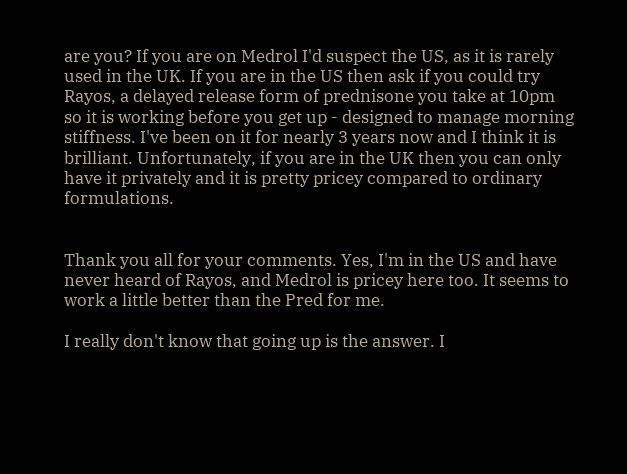are you? If you are on Medrol I'd suspect the US, as it is rarely used in the UK. If you are in the US then ask if you could try Rayos, a delayed release form of prednisone you take at 10pm so it is working before you get up - designed to manage morning stiffness. I've been on it for nearly 3 years now and I think it is brilliant. Unfortunately, if you are in the UK then you can only have it privately and it is pretty pricey compared to ordinary formulations.


Thank you all for your comments. Yes, I'm in the US and have never heard of Rayos, and Medrol is pricey here too. It seems to work a little better than the Pred for me.

I really don't know that going up is the answer. I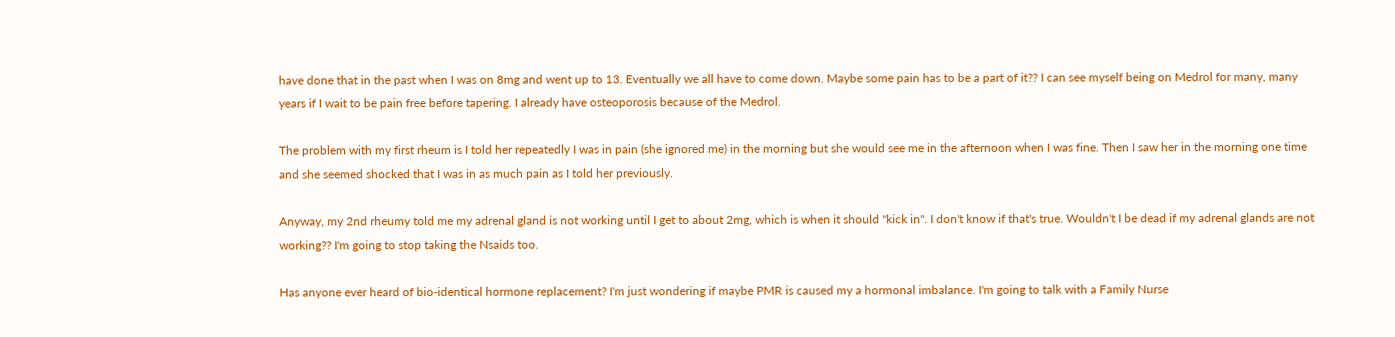have done that in the past when I was on 8mg and went up to 13. Eventually we all have to come down. Maybe some pain has to be a part of it?? I can see myself being on Medrol for many, many years if I wait to be pain free before tapering. I already have osteoporosis because of the Medrol.

The problem with my first rheum is I told her repeatedly I was in pain (she ignored me) in the morning but she would see me in the afternoon when I was fine. Then I saw her in the morning one time and she seemed shocked that I was in as much pain as I told her previously.

Anyway, my 2nd rheumy told me my adrenal gland is not working until I get to about 2mg, which is when it should "kick in". I don't know if that's true. Wouldn't I be dead if my adrenal glands are not working?? I'm going to stop taking the Nsaids too.

Has anyone ever heard of bio-identical hormone replacement? I'm just wondering if maybe PMR is caused my a hormonal imbalance. I'm going to talk with a Family Nurse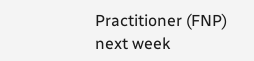Practitioner (FNP) next week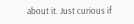about it. Just curious if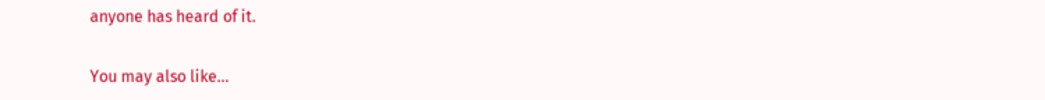anyone has heard of it.


You may also like...